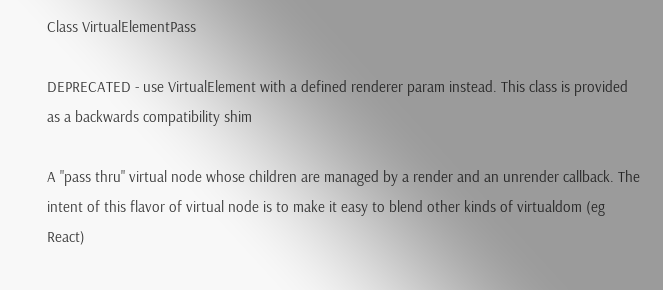Class VirtualElementPass

DEPRECATED - use VirtualElement with a defined renderer param instead. This class is provided as a backwards compatibility shim

A "pass thru" virtual node whose children are managed by a render and an unrender callback. The intent of this flavor of virtual node is to make it easy to blend other kinds of virtualdom (eg React)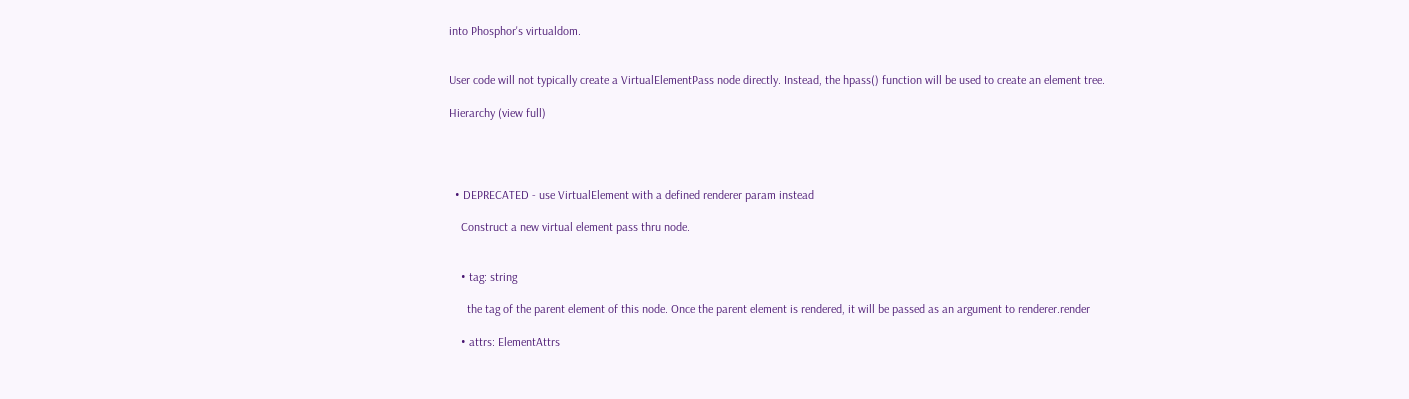into Phosphor's virtualdom.


User code will not typically create a VirtualElementPass node directly. Instead, the hpass() function will be used to create an element tree.

Hierarchy (view full)




  • DEPRECATED - use VirtualElement with a defined renderer param instead

    Construct a new virtual element pass thru node.


    • tag: string

      the tag of the parent element of this node. Once the parent element is rendered, it will be passed as an argument to renderer.render

    • attrs: ElementAttrs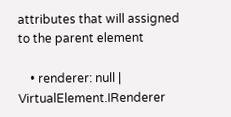attributes that will assigned to the parent element

    • renderer: null | VirtualElement.IRenderer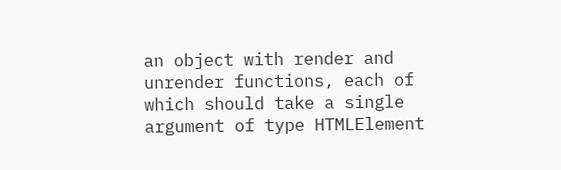an object with render and unrender functions, each of which should take a single argument of type HTMLElement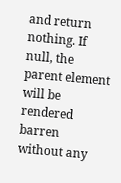and return nothing. If null, the parent element will be rendered barren without any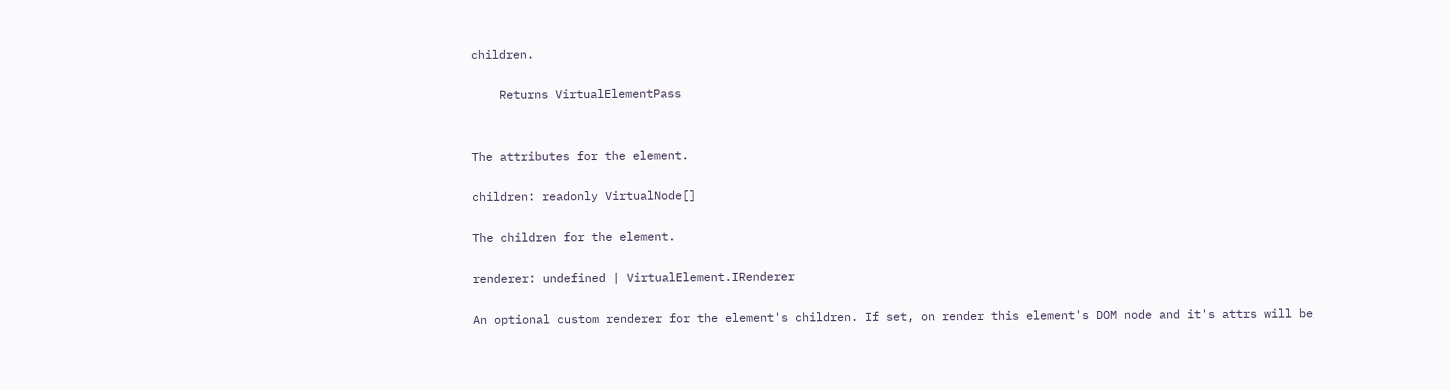children.

    Returns VirtualElementPass


The attributes for the element.

children: readonly VirtualNode[]

The children for the element.

renderer: undefined | VirtualElement.IRenderer

An optional custom renderer for the element's children. If set, on render this element's DOM node and it's attrs will be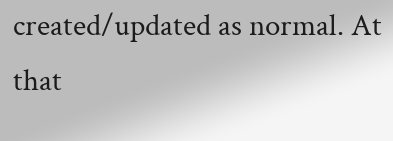created/updated as normal. At that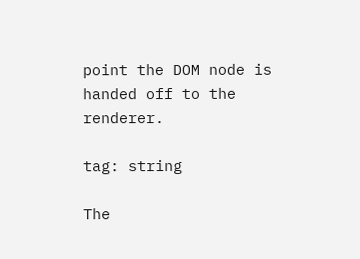point the DOM node is handed off to the renderer.

tag: string

The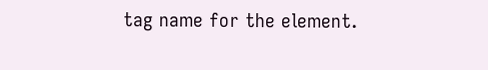tag name for the element.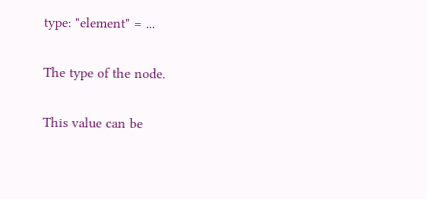type: "element" = ...

The type of the node.

This value can be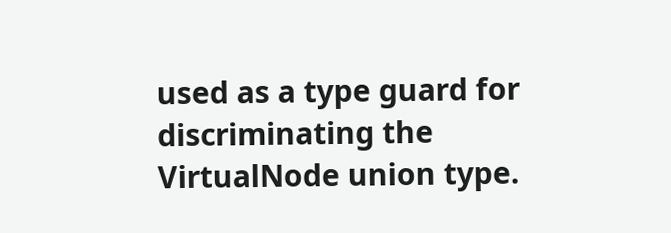used as a type guard for discriminating the VirtualNode union type.